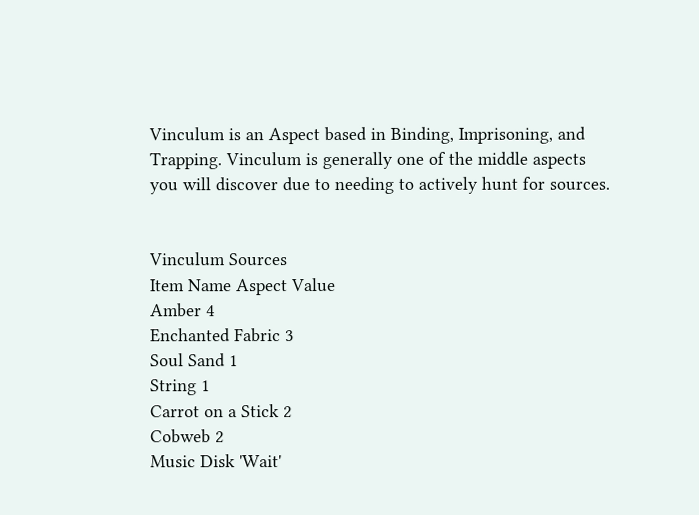Vinculum is an Aspect based in Binding, Imprisoning, and Trapping. Vinculum is generally one of the middle aspects you will discover due to needing to actively hunt for sources.


Vinculum Sources
Item Name Aspect Value
Amber 4
Enchanted Fabric 3
Soul Sand 1
String 1
Carrot on a Stick 2
Cobweb 2
Music Disk 'Wait'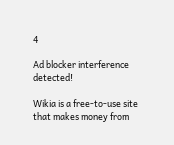4

Ad blocker interference detected!

Wikia is a free-to-use site that makes money from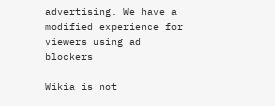advertising. We have a modified experience for viewers using ad blockers

Wikia is not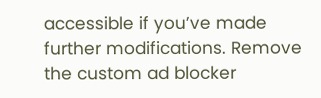accessible if you’ve made further modifications. Remove the custom ad blocker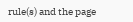rule(s) and the page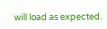will load as expected.